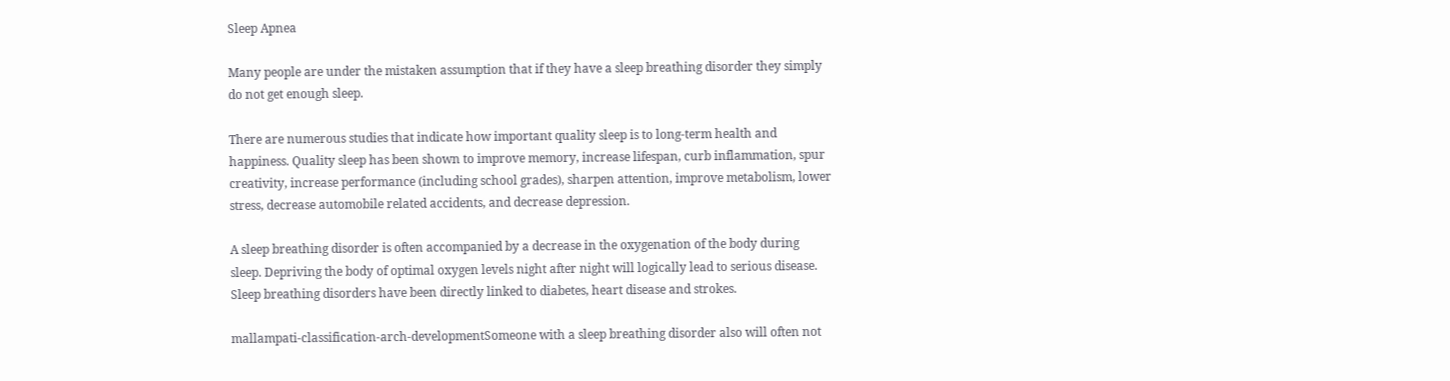Sleep Apnea

Many people are under the mistaken assumption that if they have a sleep breathing disorder they simply do not get enough sleep.

There are numerous studies that indicate how important quality sleep is to long-term health and happiness. Quality sleep has been shown to improve memory, increase lifespan, curb inflammation, spur creativity, increase performance (including school grades), sharpen attention, improve metabolism, lower stress, decrease automobile related accidents, and decrease depression.

A sleep breathing disorder is often accompanied by a decrease in the oxygenation of the body during sleep. Depriving the body of optimal oxygen levels night after night will logically lead to serious disease. Sleep breathing disorders have been directly linked to diabetes, heart disease and strokes.

mallampati-classification-arch-developmentSomeone with a sleep breathing disorder also will often not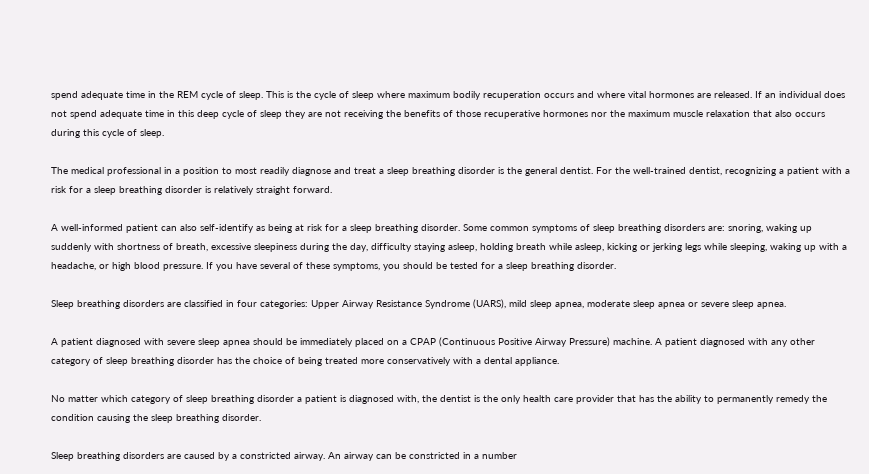spend adequate time in the REM cycle of sleep. This is the cycle of sleep where maximum bodily recuperation occurs and where vital hormones are released. If an individual does not spend adequate time in this deep cycle of sleep they are not receiving the benefits of those recuperative hormones nor the maximum muscle relaxation that also occurs during this cycle of sleep.

The medical professional in a position to most readily diagnose and treat a sleep breathing disorder is the general dentist. For the well-trained dentist, recognizing a patient with a risk for a sleep breathing disorder is relatively straight forward.

A well-informed patient can also self-identify as being at risk for a sleep breathing disorder. Some common symptoms of sleep breathing disorders are: snoring, waking up suddenly with shortness of breath, excessive sleepiness during the day, difficulty staying asleep, holding breath while asleep, kicking or jerking legs while sleeping, waking up with a headache, or high blood pressure. If you have several of these symptoms, you should be tested for a sleep breathing disorder.

Sleep breathing disorders are classified in four categories: Upper Airway Resistance Syndrome (UARS), mild sleep apnea, moderate sleep apnea or severe sleep apnea.

A patient diagnosed with severe sleep apnea should be immediately placed on a CPAP (Continuous Positive Airway Pressure) machine. A patient diagnosed with any other category of sleep breathing disorder has the choice of being treated more conservatively with a dental appliance.

No matter which category of sleep breathing disorder a patient is diagnosed with, the dentist is the only health care provider that has the ability to permanently remedy the condition causing the sleep breathing disorder.

Sleep breathing disorders are caused by a constricted airway. An airway can be constricted in a number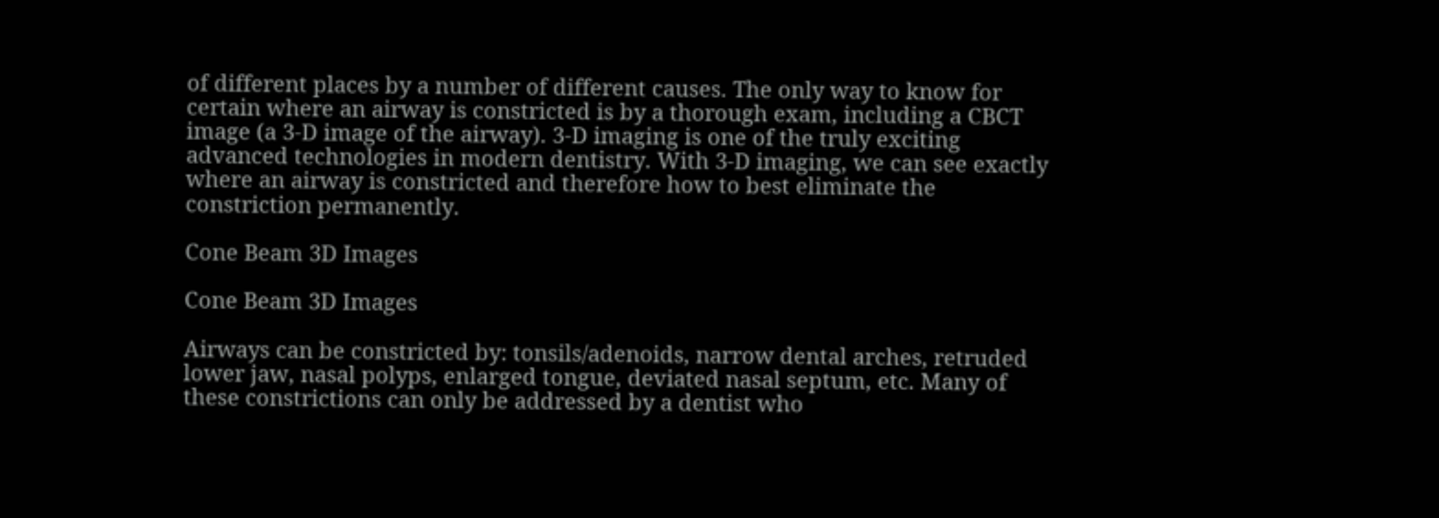of different places by a number of different causes. The only way to know for certain where an airway is constricted is by a thorough exam, including a CBCT image (a 3-D image of the airway). 3-D imaging is one of the truly exciting advanced technologies in modern dentistry. With 3-D imaging, we can see exactly where an airway is constricted and therefore how to best eliminate the constriction permanently.

Cone Beam 3D Images

Cone Beam 3D Images

Airways can be constricted by: tonsils/adenoids, narrow dental arches, retruded lower jaw, nasal polyps, enlarged tongue, deviated nasal septum, etc. Many of these constrictions can only be addressed by a dentist who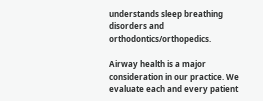understands sleep breathing disorders and orthodontics/orthopedics.

Airway health is a major consideration in our practice. We evaluate each and every patient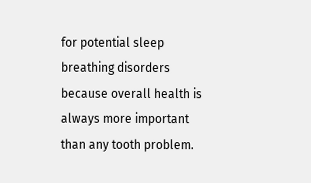for potential sleep breathing disorders because overall health is always more important than any tooth problem.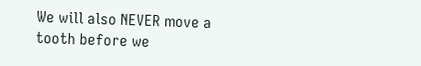We will also NEVER move a tooth before we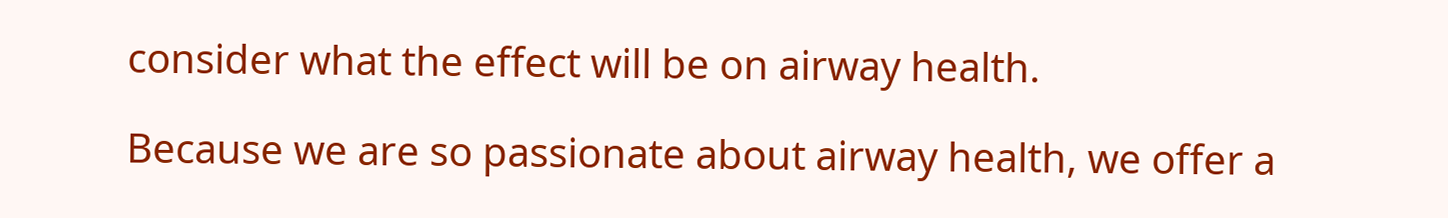consider what the effect will be on airway health.

Because we are so passionate about airway health, we offer a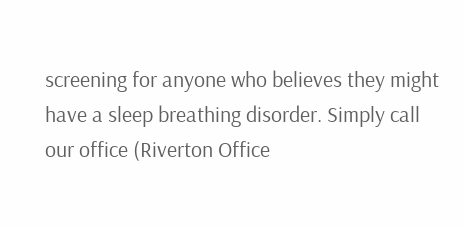screening for anyone who believes they might have a sleep breathing disorder. Simply call our office (Riverton Office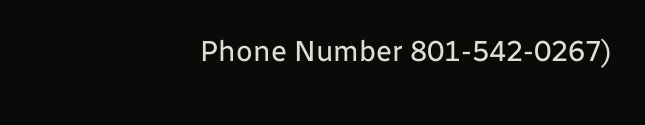Phone Number 801-542-0267)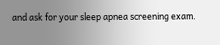and ask for your sleep apnea screening exam.